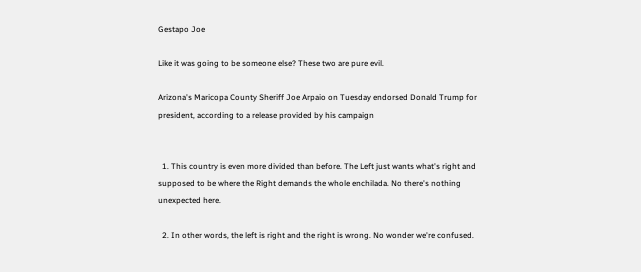Gestapo Joe

Like it was going to be someone else? These two are pure evil.

Arizona's Maricopa County Sheriff Joe Arpaio on Tuesday endorsed Donald Trump for president, according to a release provided by his campaign


  1. This country is even more divided than before. The Left just wants what's right and supposed to be where the Right demands the whole enchilada. No there's nothing unexpected here.

  2. In other words, the left is right and the right is wrong. No wonder we're confused.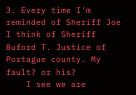3. Every time I'm reminded of Sheriff Joe I think of Sheriff Buford T. Justice of Portague county. My fault? or his?
    I see we are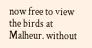now free to view the birds at Malheur. without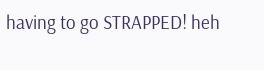having to go STRAPPED! heh